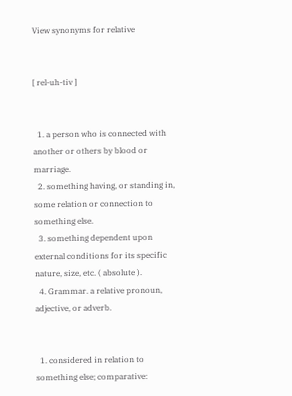View synonyms for relative


[ rel-uh-tiv ]


  1. a person who is connected with another or others by blood or marriage.
  2. something having, or standing in, some relation or connection to something else.
  3. something dependent upon external conditions for its specific nature, size, etc. ( absolute ).
  4. Grammar. a relative pronoun, adjective, or adverb.


  1. considered in relation to something else; comparative: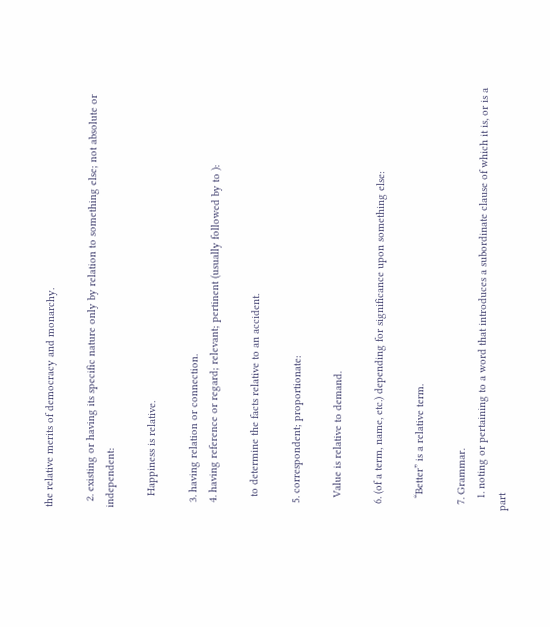the relative merits of democracy and monarchy.

  2. existing or having its specific nature only by relation to something else; not absolute or independent:

    Happiness is relative.

  3. having relation or connection.
  4. having reference or regard; relevant; pertinent (usually followed by to ):

    to determine the facts relative to an accident.

  5. correspondent; proportionate:

    Value is relative to demand.

  6. (of a term, name, etc.) depending for significance upon something else:

    “Better” is a relative term.

  7. Grammar.
    1. noting or pertaining to a word that introduces a subordinate clause of which it is, or is a part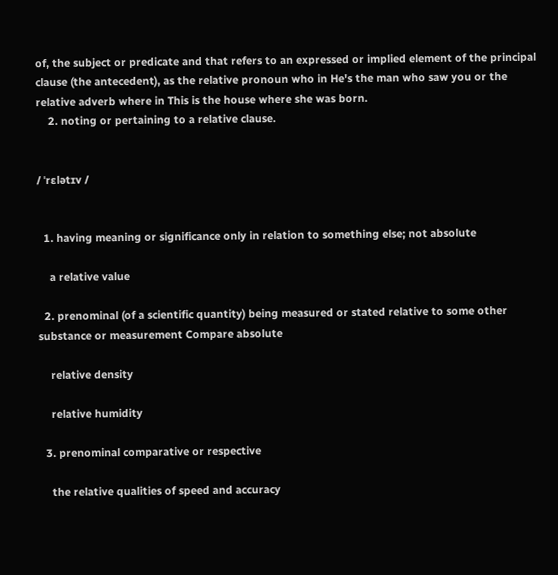of, the subject or predicate and that refers to an expressed or implied element of the principal clause (the antecedent), as the relative pronoun who in He's the man who saw you or the relative adverb where in This is the house where she was born.
    2. noting or pertaining to a relative clause.


/ ˈrɛlətɪv /


  1. having meaning or significance only in relation to something else; not absolute

    a relative value

  2. prenominal (of a scientific quantity) being measured or stated relative to some other substance or measurement Compare absolute

    relative density

    relative humidity

  3. prenominal comparative or respective

    the relative qualities of speed and accuracy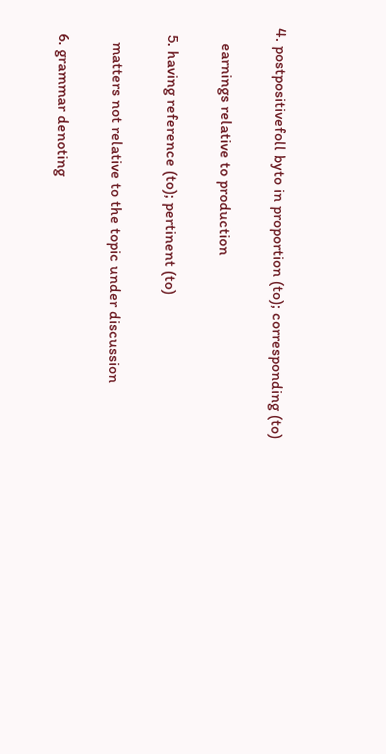4. postpositivefoll byto in proportion (to); corresponding (to)

    earnings relative to production

  5. having reference (to); pertinent (to)

    matters not relative to the topic under discussion

  6. grammar denoting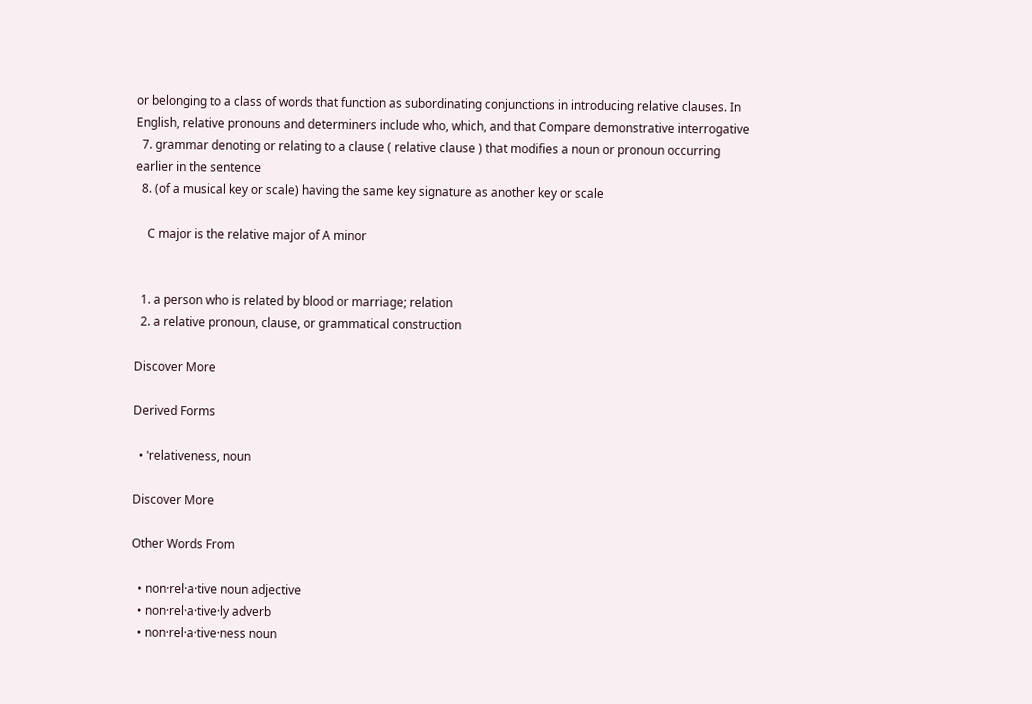or belonging to a class of words that function as subordinating conjunctions in introducing relative clauses. In English, relative pronouns and determiners include who, which, and that Compare demonstrative interrogative
  7. grammar denoting or relating to a clause ( relative clause ) that modifies a noun or pronoun occurring earlier in the sentence
  8. (of a musical key or scale) having the same key signature as another key or scale

    C major is the relative major of A minor


  1. a person who is related by blood or marriage; relation
  2. a relative pronoun, clause, or grammatical construction

Discover More

Derived Forms

  • ˈrelativeness, noun

Discover More

Other Words From

  • non·rel·a·tive noun adjective
  • non·rel·a·tive·ly adverb
  • non·rel·a·tive·ness noun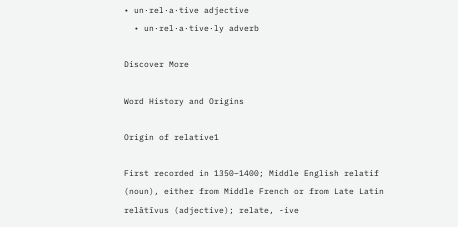• un·rel·a·tive adjective
  • un·rel·a·tive·ly adverb

Discover More

Word History and Origins

Origin of relative1

First recorded in 1350–1400; Middle English relatif (noun), either from Middle French or from Late Latin relātīvus (adjective); relate, -ive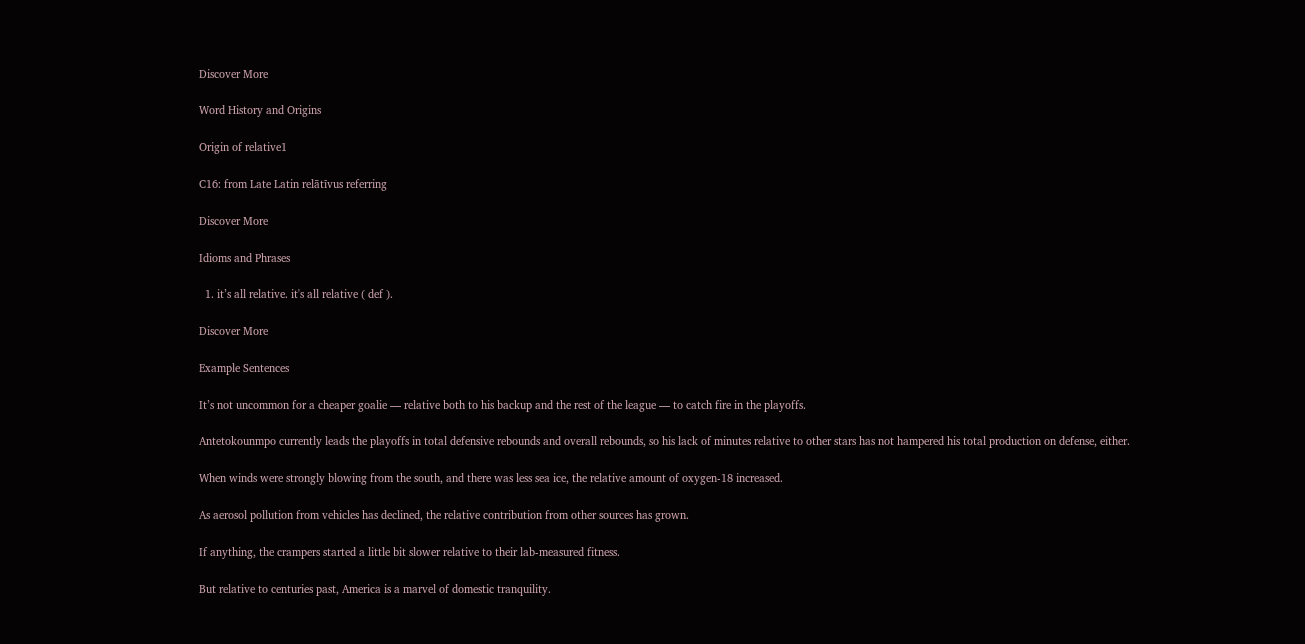Discover More

Word History and Origins

Origin of relative1

C16: from Late Latin relātīvus referring

Discover More

Idioms and Phrases

  1. it’s all relative. it's all relative ( def ).

Discover More

Example Sentences

It’s not uncommon for a cheaper goalie — relative both to his backup and the rest of the league — to catch fire in the playoffs.

Antetokounmpo currently leads the playoffs in total defensive rebounds and overall rebounds, so his lack of minutes relative to other stars has not hampered his total production on defense, either.

When winds were strongly blowing from the south, and there was less sea ice, the relative amount of oxygen-18 increased.

As aerosol pollution from vehicles has declined, the relative contribution from other sources has grown.

If anything, the crampers started a little bit slower relative to their lab-measured fitness.

But relative to centuries past, America is a marvel of domestic tranquility.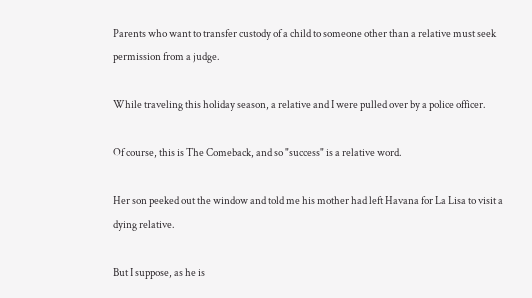Parents who want to transfer custody of a child to someone other than a relative must seek permission from a judge.

While traveling this holiday season, a relative and I were pulled over by a police officer.

Of course, this is The Comeback, and so "success" is a relative word.

Her son peeked out the window and told me his mother had left Havana for La Lisa to visit a dying relative.

But I suppose, as he is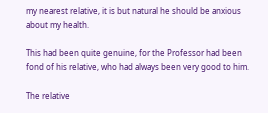my nearest relative, it is but natural he should be anxious about my health.

This had been quite genuine, for the Professor had been fond of his relative, who had always been very good to him.

The relative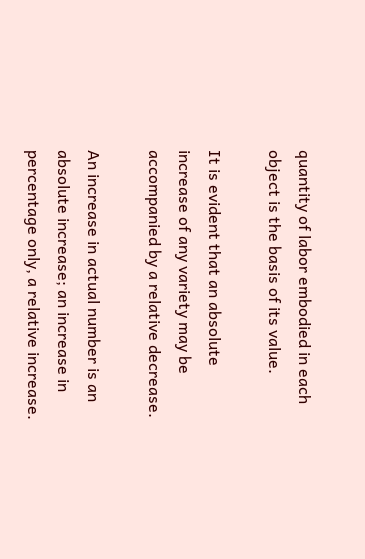quantity of labor embodied in each object is the basis of its value.

It is evident that an absolute increase of any variety may be accompanied by a relative decrease.

An increase in actual number is an absolute increase; an increase in percentage only, a relative increase.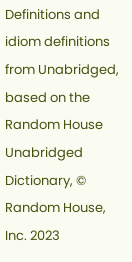Definitions and idiom definitions from Unabridged, based on the Random House Unabridged Dictionary, © Random House, Inc. 2023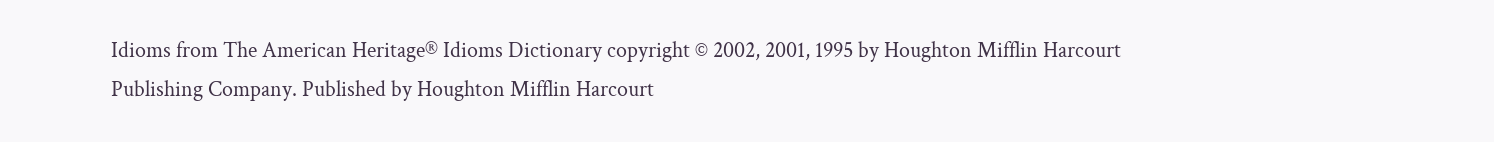Idioms from The American Heritage® Idioms Dictionary copyright © 2002, 2001, 1995 by Houghton Mifflin Harcourt Publishing Company. Published by Houghton Mifflin Harcourt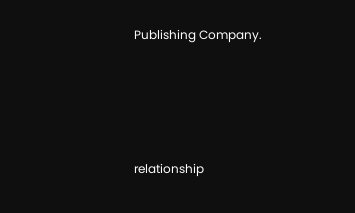Publishing Company.




relationship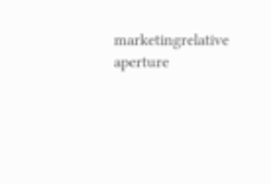marketingrelative aperture